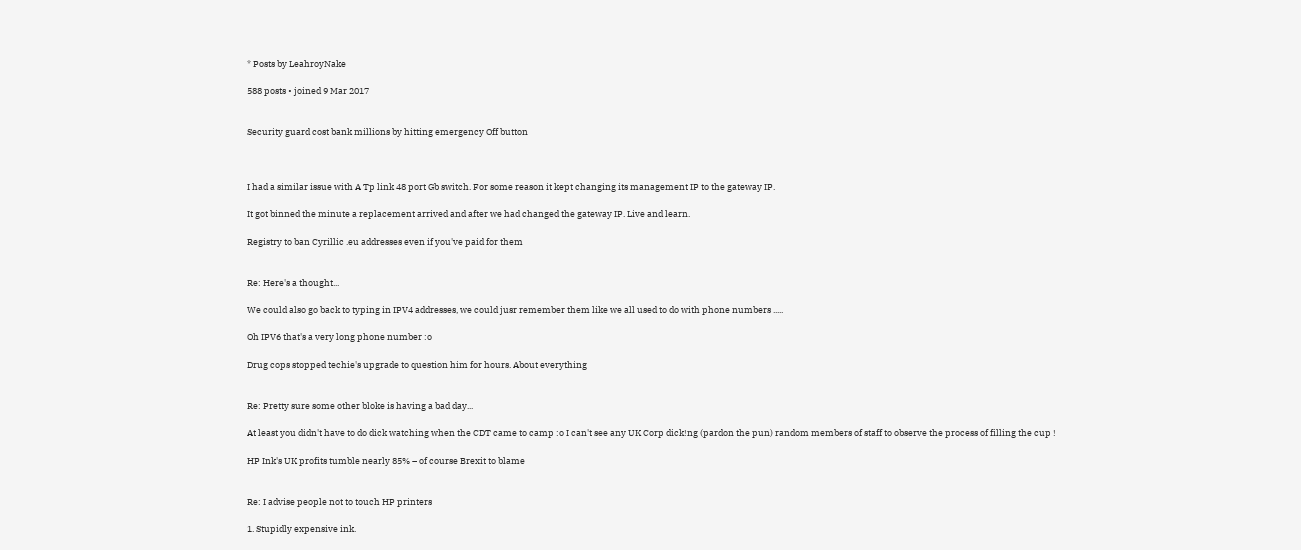* Posts by LeahroyNake

588 posts • joined 9 Mar 2017


Security guard cost bank millions by hitting emergency Off button



I had a similar issue with A Tp link 48 port Gb switch. For some reason it kept changing its management IP to the gateway IP.

It got binned the minute a replacement arrived and after we had changed the gateway IP. Live and learn.

Registry to ban Cyrillic .eu addresses even if you've paid for them


Re: Here's a thought...

We could also go back to typing in IPV4 addresses, we could jusr remember them like we all used to do with phone numbers .....

Oh IPV6 that's a very long phone number :o

Drug cops stopped techie's upgrade to question him for hours. About everything


Re: Pretty sure some other bloke is having a bad day...

At least you didn't have to do dick watching when the CDT came to camp :o I can't see any UK Corp dick!ng (pardon the pun) random members of staff to observe the process of filling the cup !

HP Ink's UK profits tumble nearly 85% – of course Brexit to blame


Re: I advise people not to touch HP printers

1. Stupidly expensive ink.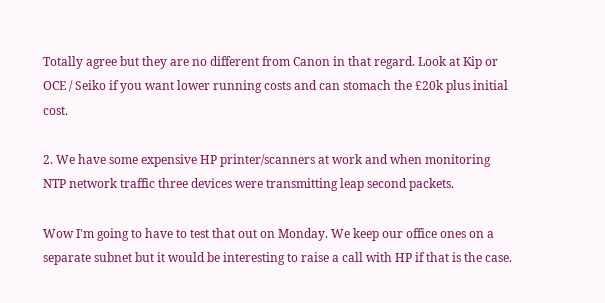Totally agree but they are no different from Canon in that regard. Look at Kip or OCE / Seiko if you want lower running costs and can stomach the £20k plus initial cost.

2. We have some expensive HP printer/scanners at work and when monitoring NTP network traffic three devices were transmitting leap second packets.

Wow I'm going to have to test that out on Monday. We keep our office ones on a separate subnet but it would be interesting to raise a call with HP if that is the case.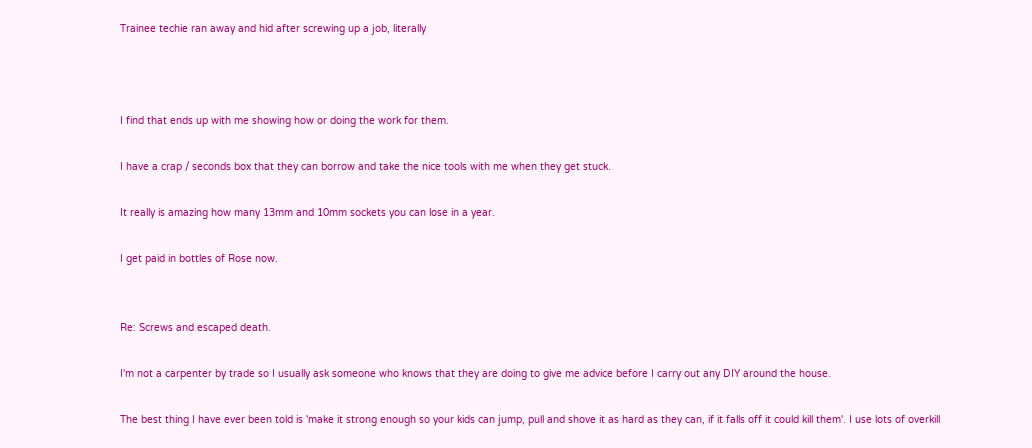Trainee techie ran away and hid after screwing up a job, literally



I find that ends up with me showing how or doing the work for them.

I have a crap / seconds box that they can borrow and take the nice tools with me when they get stuck.

It really is amazing how many 13mm and 10mm sockets you can lose in a year.

I get paid in bottles of Rose now.


Re: Screws and escaped death.

I'm not a carpenter by trade so I usually ask someone who knows that they are doing to give me advice before I carry out any DIY around the house.

The best thing I have ever been told is 'make it strong enough so your kids can jump, pull and shove it as hard as they can, if it falls off it could kill them'. I use lots of overkill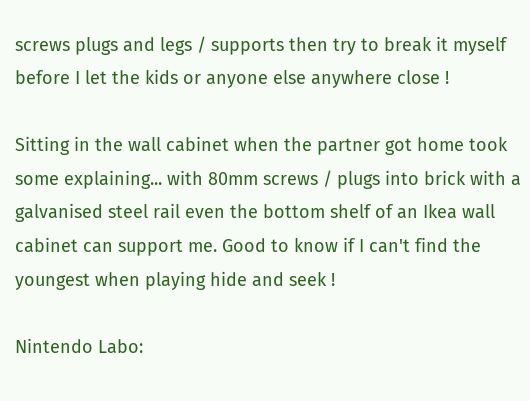screws plugs and legs / supports then try to break it myself before I let the kids or anyone else anywhere close !

Sitting in the wall cabinet when the partner got home took some explaining... with 80mm screws / plugs into brick with a galvanised steel rail even the bottom shelf of an Ikea wall cabinet can support me. Good to know if I can't find the youngest when playing hide and seek !

Nintendo Labo: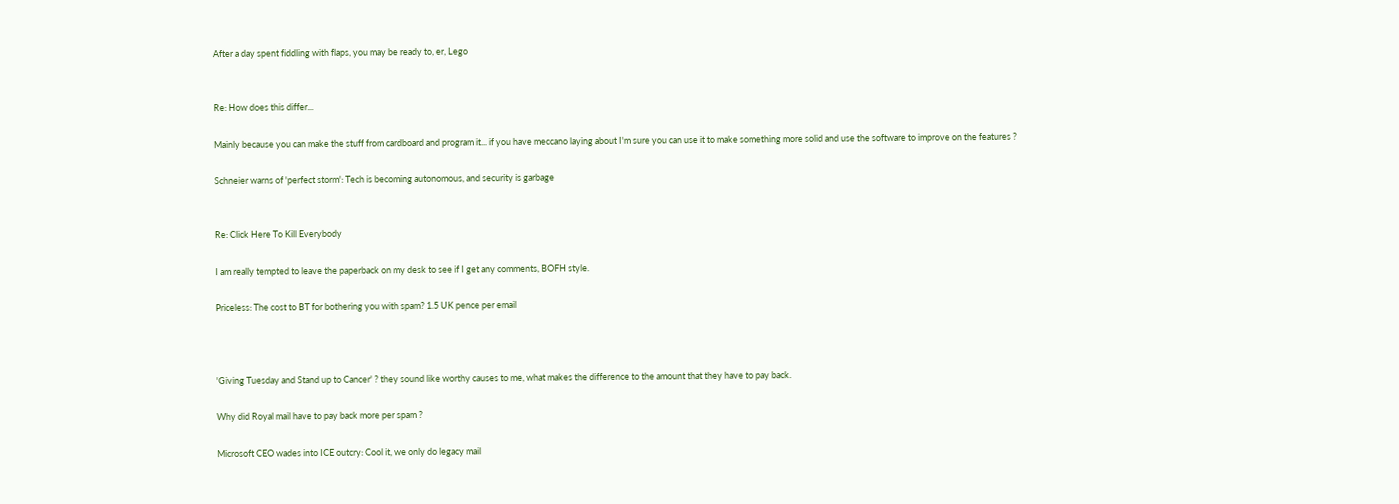After a day spent fiddling with flaps, you may be ready to, er, Lego


Re: How does this differ...

Mainly because you can make the stuff from cardboard and program it... if you have meccano laying about I'm sure you can use it to make something more solid and use the software to improve on the features ?

Schneier warns of 'perfect storm': Tech is becoming autonomous, and security is garbage


Re: Click Here To Kill Everybody

I am really tempted to leave the paperback on my desk to see if I get any comments, BOFH style.

Priceless: The cost to BT for bothering you with spam? 1.5 UK pence per email



'Giving Tuesday and Stand up to Cancer' ? they sound like worthy causes to me, what makes the difference to the amount that they have to pay back.

Why did Royal mail have to pay back more per spam ?

Microsoft CEO wades into ICE outcry: Cool it, we only do legacy mail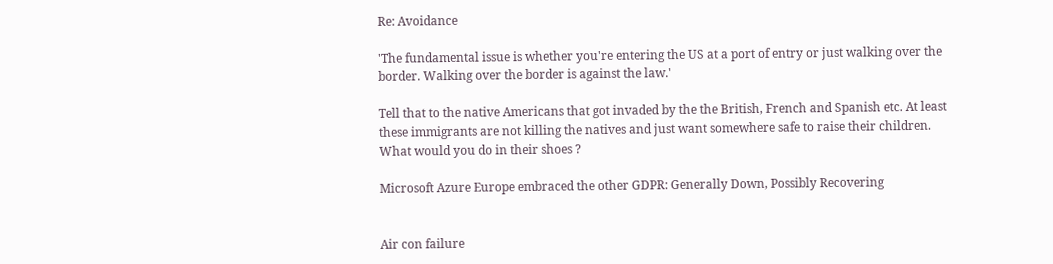Re: Avoidance

'The fundamental issue is whether you're entering the US at a port of entry or just walking over the border. Walking over the border is against the law.'

Tell that to the native Americans that got invaded by the the British, French and Spanish etc. At least these immigrants are not killing the natives and just want somewhere safe to raise their children. What would you do in their shoes ?

Microsoft Azure Europe embraced the other GDPR: Generally Down, Possibly Recovering


Air con failure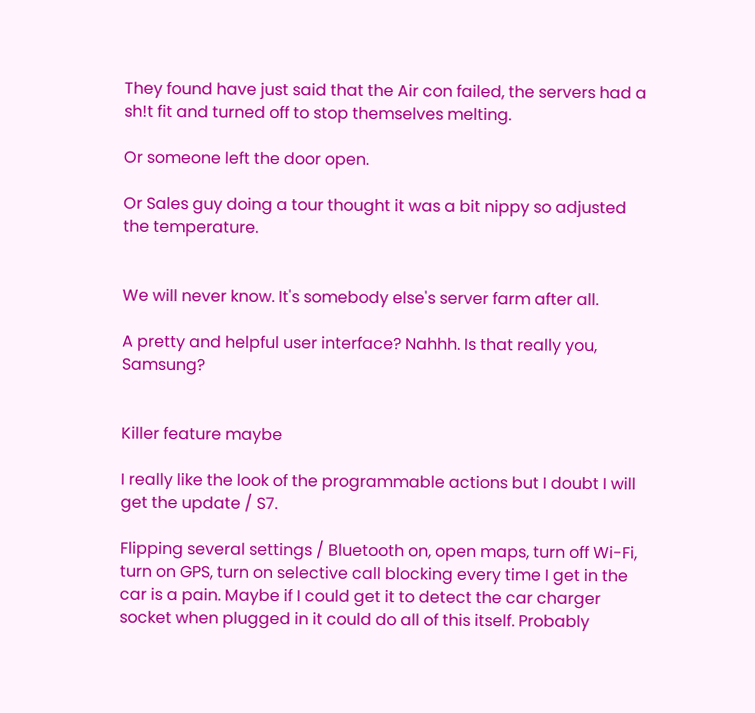They found have just said that the Air con failed, the servers had a sh!t fit and turned off to stop themselves melting.

Or someone left the door open.

Or Sales guy doing a tour thought it was a bit nippy so adjusted the temperature.


We will never know. It's somebody else's server farm after all.

A pretty and helpful user interface? Nahhh. Is that really you, Samsung?


Killer feature maybe

I really like the look of the programmable actions but I doubt I will get the update / S7.

Flipping several settings / Bluetooth on, open maps, turn off Wi-Fi, turn on GPS, turn on selective call blocking every time I get in the car is a pain. Maybe if I could get it to detect the car charger socket when plugged in it could do all of this itself. Probably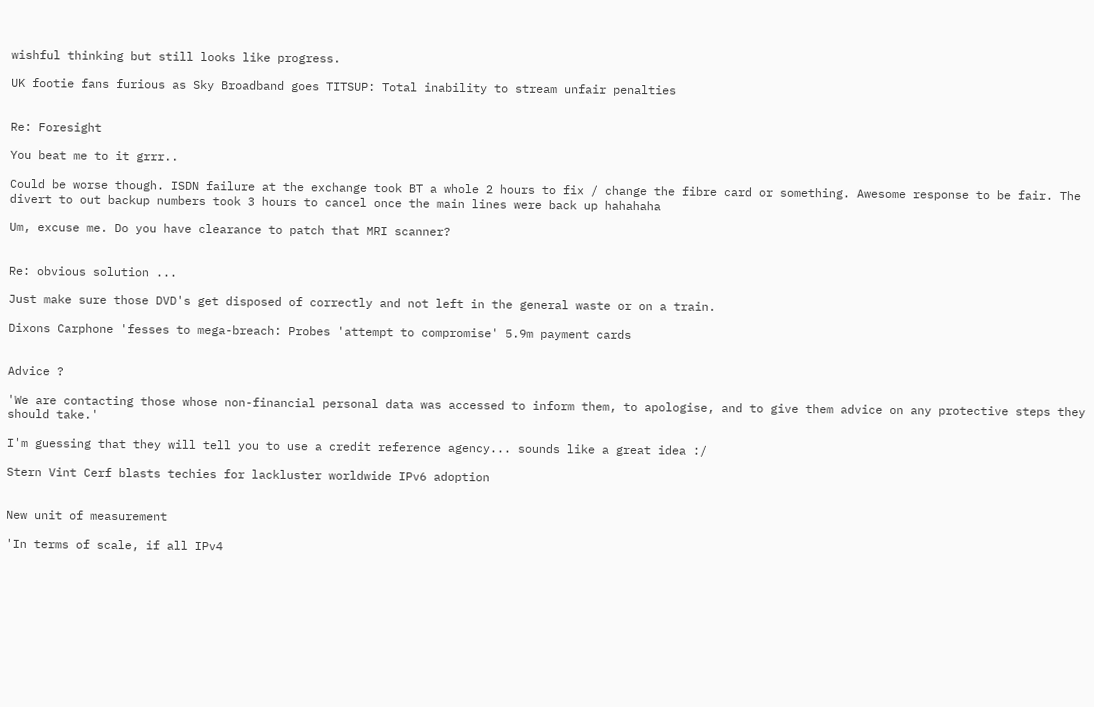wishful thinking but still looks like progress.

UK footie fans furious as Sky Broadband goes TITSUP: Total inability to stream unfair penalties


Re: Foresight

You beat me to it grrr..

Could be worse though. ISDN failure at the exchange took BT a whole 2 hours to fix / change the fibre card or something. Awesome response to be fair. The divert to out backup numbers took 3 hours to cancel once the main lines were back up hahahaha

Um, excuse me. Do you have clearance to patch that MRI scanner?


Re: obvious solution ...

Just make sure those DVD's get disposed of correctly and not left in the general waste or on a train.

Dixons Carphone 'fesses to mega-breach: Probes 'attempt to compromise' 5.9m payment cards


Advice ?

'We are contacting those whose non-financial personal data was accessed to inform them, to apologise, and to give them advice on any protective steps they should take.'

I'm guessing that they will tell you to use a credit reference agency... sounds like a great idea :/

Stern Vint Cerf blasts techies for lackluster worldwide IPv6 adoption


New unit of measurement

'In terms of scale, if all IPv4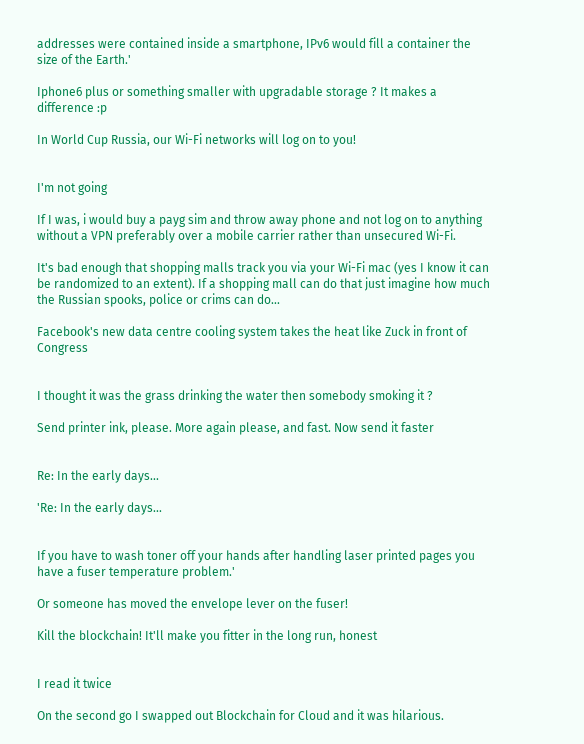addresses were contained inside a smartphone, IPv6 would fill a container the size of the Earth.'

Iphone6 plus or something smaller with upgradable storage ? It makes a difference :p

In World Cup Russia, our Wi-Fi networks will log on to you!


I'm not going

If I was, i would buy a payg sim and throw away phone and not log on to anything without a VPN preferably over a mobile carrier rather than unsecured Wi-Fi.

It's bad enough that shopping malls track you via your Wi-Fi mac (yes I know it can be randomized to an extent). If a shopping mall can do that just imagine how much the Russian spooks, police or crims can do...

Facebook's new data centre cooling system takes the heat like Zuck in front of Congress


I thought it was the grass drinking the water then somebody smoking it ?

Send printer ink, please. More again please, and fast. Now send it faster


Re: In the early days...

'Re: In the early days...


If you have to wash toner off your hands after handling laser printed pages you have a fuser temperature problem.'

Or someone has moved the envelope lever on the fuser!

Kill the blockchain! It'll make you fitter in the long run, honest


I read it twice

On the second go I swapped out Blockchain for Cloud and it was hilarious.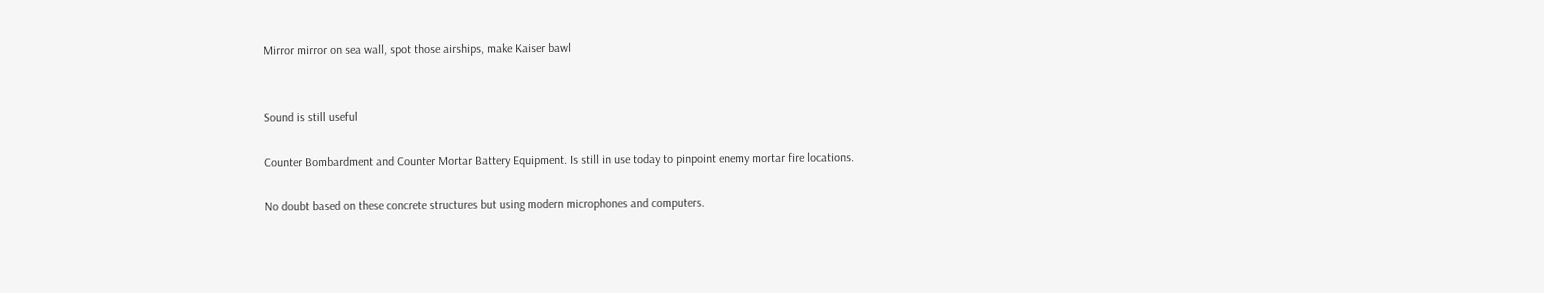Mirror mirror on sea wall, spot those airships, make Kaiser bawl


Sound is still useful

Counter Bombardment and Counter Mortar Battery Equipment. Is still in use today to pinpoint enemy mortar fire locations.

No doubt based on these concrete structures but using modern microphones and computers.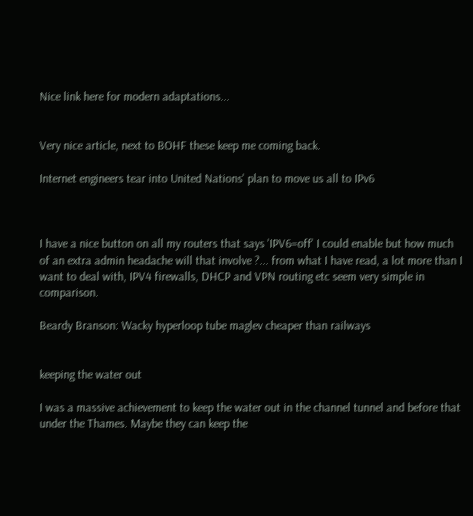Nice link here for modern adaptations...


Very nice article, next to BOHF these keep me coming back.

Internet engineers tear into United Nations' plan to move us all to IPv6



I have a nice button on all my routers that says 'IPV6=off' I could enable but how much of an extra admin headache will that involve ?... from what I have read, a lot more than I want to deal with, IPV4 firewalls, DHCP and VPN routing etc seem very simple in comparison.

Beardy Branson: Wacky hyperloop tube maglev cheaper than railways


keeping the water out

I was a massive achievement to keep the water out in the channel tunnel and before that under the Thames. Maybe they can keep the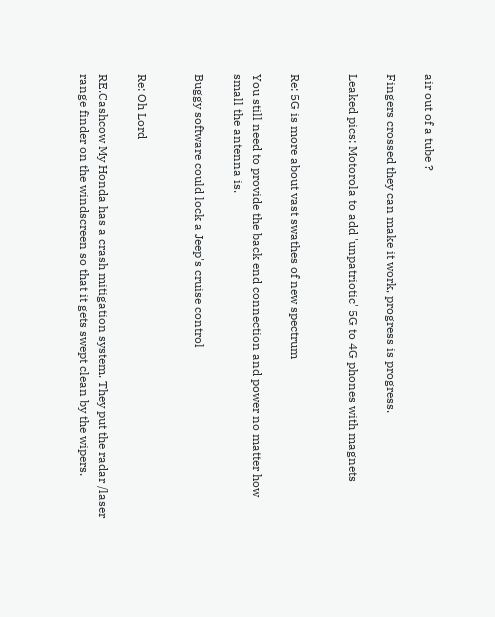air out of a tube ?

Fingers crossed they can make it work, progress is progress.

Leaked pics: Motorola to add 'unpatriotic' 5G to 4G phones with magnets


Re: 5G is more about vast swathes of new spectrum

You still need to provide the back end connection and power no matter how small the antenna is.

Buggy software could lock a Jeep's cruise control


Re: Oh Lord

RE.Cashcow My Honda has a crash mitigation system. They put the radar /laser range finder on the windscreen so that it gets swept clean by the wipers.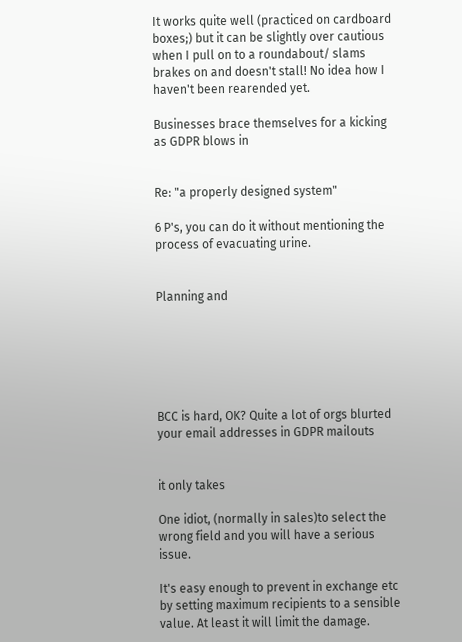It works quite well (practiced on cardboard boxes;) but it can be slightly over cautious when I pull on to a roundabout/ slams brakes on and doesn't stall! No idea how I haven't been rearended yet.

Businesses brace themselves for a kicking as GDPR blows in


Re: "a properly designed system"

6 P's, you can do it without mentioning the process of evacuating urine.


Planning and






BCC is hard, OK? Quite a lot of orgs blurted your email addresses in GDPR mailouts


it only takes

One idiot, (normally in sales)to select the wrong field and you will have a serious issue.

It's easy enough to prevent in exchange etc by setting maximum recipients to a sensible value. At least it will limit the damage.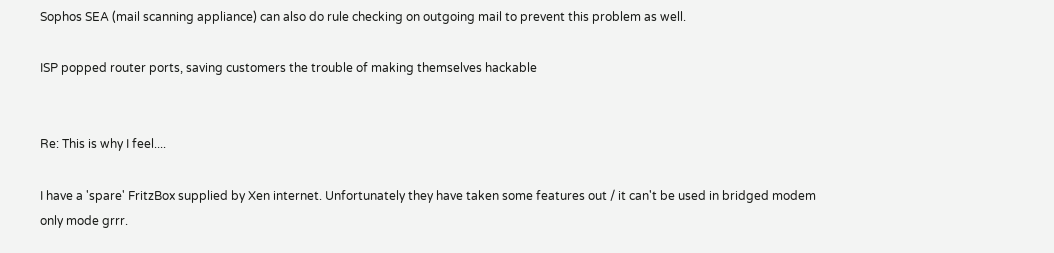Sophos SEA (mail scanning appliance) can also do rule checking on outgoing mail to prevent this problem as well.

ISP popped router ports, saving customers the trouble of making themselves hackable


Re: This is why I feel....

I have a 'spare' FritzBox supplied by Xen internet. Unfortunately they have taken some features out / it can't be used in bridged modem only mode grrr.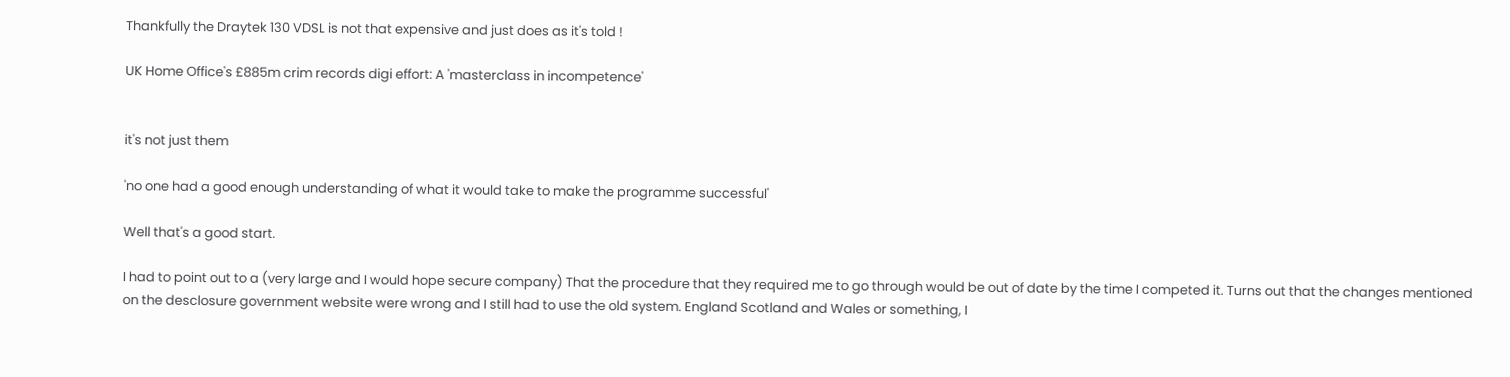Thankfully the Draytek 130 VDSL is not that expensive and just does as it's told !

UK Home Office's £885m crim records digi effort: A 'masterclass in incompetence'


it's not just them

'no one had a good enough understanding of what it would take to make the programme successful'

Well that's a good start.

I had to point out to a (very large and I would hope secure company) That the procedure that they required me to go through would be out of date by the time I competed it. Turns out that the changes mentioned on the desclosure government website were wrong and I still had to use the old system. England Scotland and Wales or something, I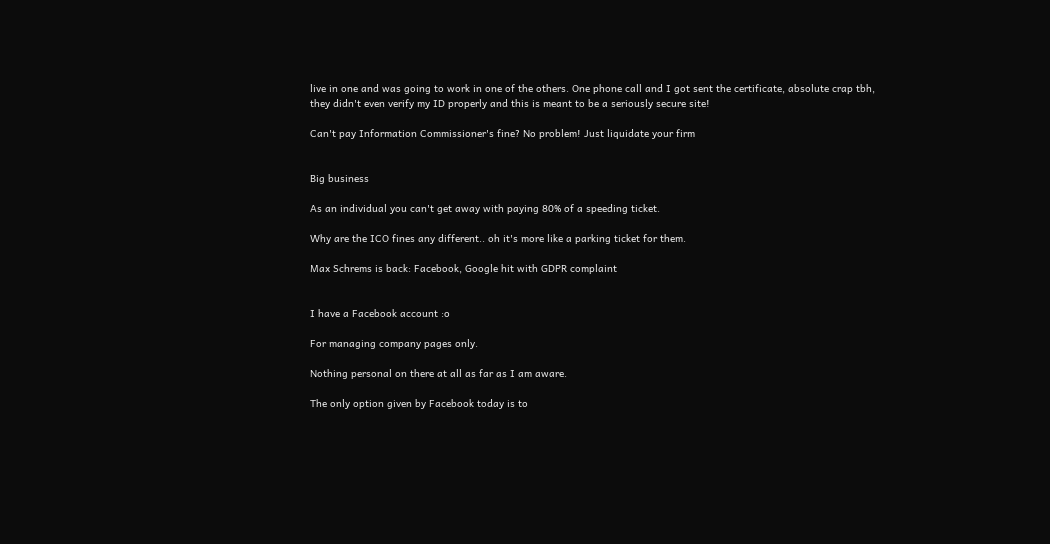live in one and was going to work in one of the others. One phone call and I got sent the certificate, absolute crap tbh, they didn't even verify my ID properly and this is meant to be a seriously secure site!

Can't pay Information Commissioner's fine? No problem! Just liquidate your firm


Big business

As an individual you can't get away with paying 80% of a speeding ticket.

Why are the ICO fines any different.. oh it's more like a parking ticket for them.

Max Schrems is back: Facebook, Google hit with GDPR complaint


I have a Facebook account :o

For managing company pages only.

Nothing personal on there at all as far as I am aware.

The only option given by Facebook today is to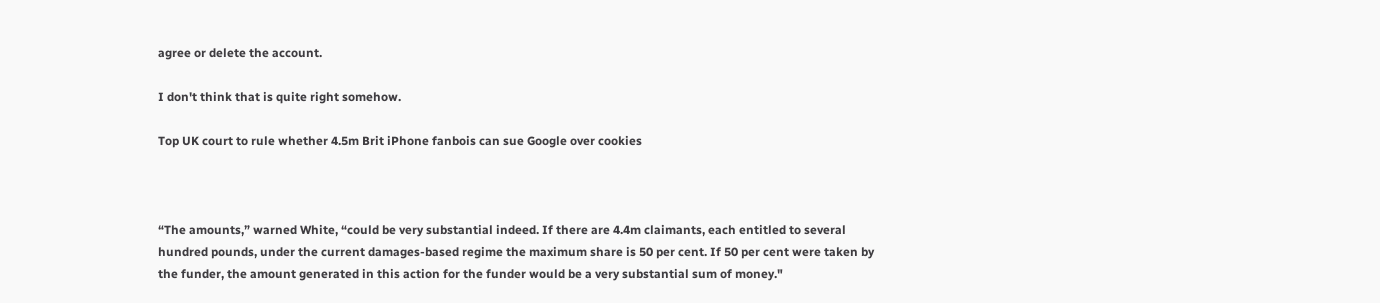agree or delete the account.

I don't think that is quite right somehow.

Top UK court to rule whether 4.5m Brit iPhone fanbois can sue Google over cookies



“The amounts,” warned White, “could be very substantial indeed. If there are 4.4m claimants, each entitled to several hundred pounds, under the current damages-based regime the maximum share is 50 per cent. If 50 per cent were taken by the funder, the amount generated in this action for the funder would be a very substantial sum of money."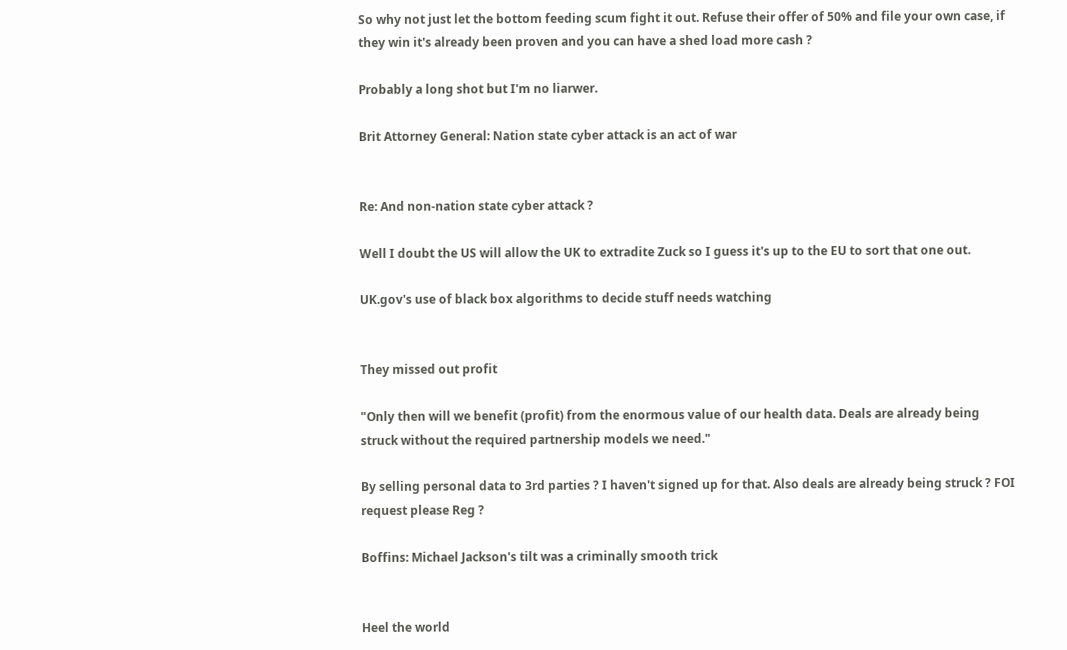So why not just let the bottom feeding scum fight it out. Refuse their offer of 50% and file your own case, if they win it's already been proven and you can have a shed load more cash ?

Probably a long shot but I'm no liarwer.

Brit Attorney General: Nation state cyber attack is an act of war


Re: And non-nation state cyber attack ?

Well I doubt the US will allow the UK to extradite Zuck so I guess it's up to the EU to sort that one out.

UK.gov's use of black box algorithms to decide stuff needs watching


They missed out profit

"Only then will we benefit (profit) from the enormous value of our health data. Deals are already being struck without the required partnership models we need."

By selling personal data to 3rd parties ? I haven't signed up for that. Also deals are already being struck ? FOI request please Reg ?

Boffins: Michael Jackson's tilt was a criminally smooth trick


Heel the world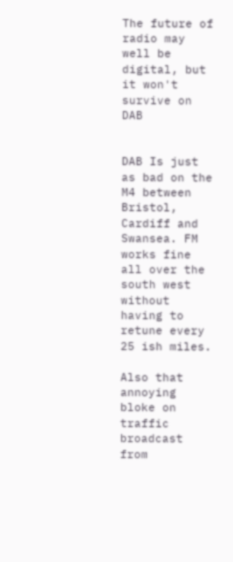The future of radio may well be digital, but it won't survive on DAB


DAB Is just as bad on the M4 between Bristol, Cardiff and Swansea. FM works fine all over the south west without having to retune every 25 ish miles.

Also that annoying bloke on traffic broadcast from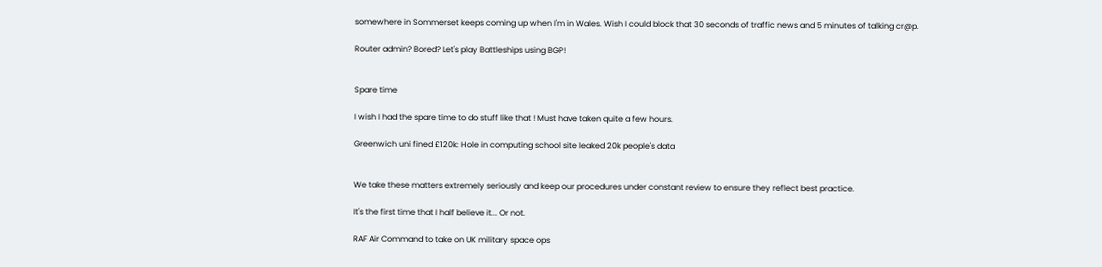somewhere in Sommerset keeps coming up when I'm in Wales. Wish I could block that 30 seconds of traffic news and 5 minutes of talking cr@p.

Router admin? Bored? Let's play Battleships using BGP!


Spare time

I wish I had the spare time to do stuff like that ! Must have taken quite a few hours.

Greenwich uni fined £120k: Hole in computing school site leaked 20k people's data


We take these matters extremely seriously and keep our procedures under constant review to ensure they reflect best practice.

It's the first time that I half believe it... Or not.

RAF Air Command to take on UK military space ops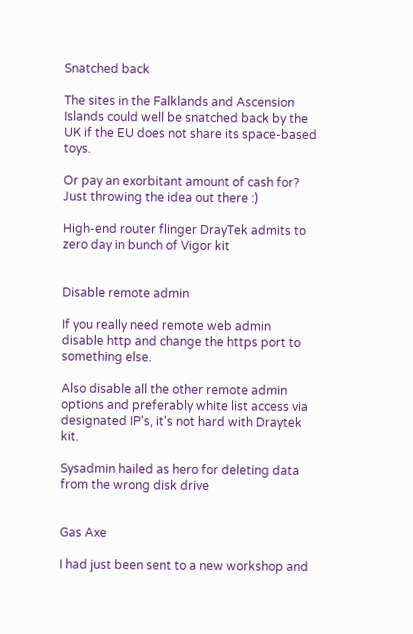Snatched back

The sites in the Falklands and Ascension Islands could well be snatched back by the UK if the EU does not share its space-based toys.

Or pay an exorbitant amount of cash for? Just throwing the idea out there :)

High-end router flinger DrayTek admits to zero day in bunch of Vigor kit


Disable remote admin

If you really need remote web admin disable http and change the https port to something else.

Also disable all the other remote admin options and preferably white list access via designated IP's, it's not hard with Draytek kit.

Sysadmin hailed as hero for deleting data from the wrong disk drive


Gas Axe

I had just been sent to a new workshop and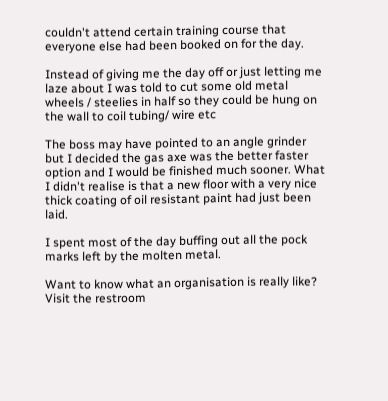couldn't attend certain training course that everyone else had been booked on for the day.

Instead of giving me the day off or just letting me laze about I was told to cut some old metal wheels / steelies in half so they could be hung on the wall to coil tubing/ wire etc

The boss may have pointed to an angle grinder but I decided the gas axe was the better faster option and I would be finished much sooner. What I didn't realise is that a new floor with a very nice thick coating of oil resistant paint had just been laid.

I spent most of the day buffing out all the pock marks left by the molten metal.

Want to know what an organisation is really like? Visit the restroom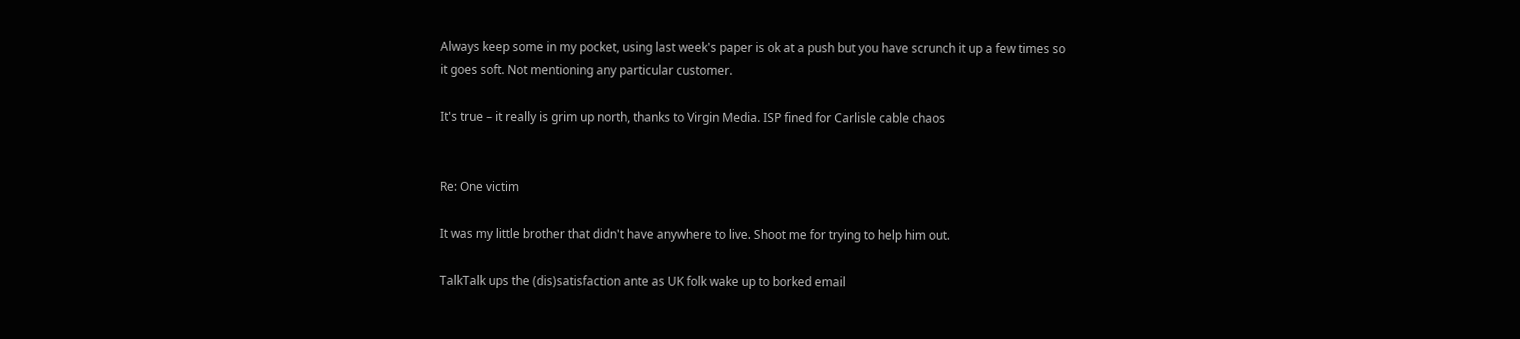Always keep some in my pocket, using last week's paper is ok at a push but you have scrunch it up a few times so it goes soft. Not mentioning any particular customer.

It's true – it really is grim up north, thanks to Virgin Media. ISP fined for Carlisle cable chaos


Re: One victim

It was my little brother that didn't have anywhere to live. Shoot me for trying to help him out.

TalkTalk ups the (dis)satisfaction ante as UK folk wake up to borked email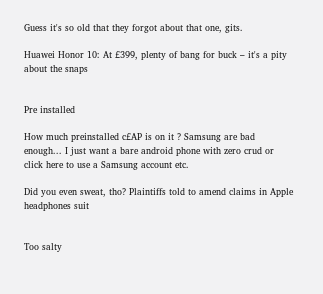Guess it's so old that they forgot about that one, gits.

Huawei Honor 10: At £399, plenty of bang for buck – it's a pity about the snaps


Pre installed

How much preinstalled c£AP is on it ? Samsung are bad enough... I just want a bare android phone with zero crud or click here to use a Samsung account etc.

Did you even sweat, tho? Plaintiffs told to amend claims in Apple headphones suit


Too salty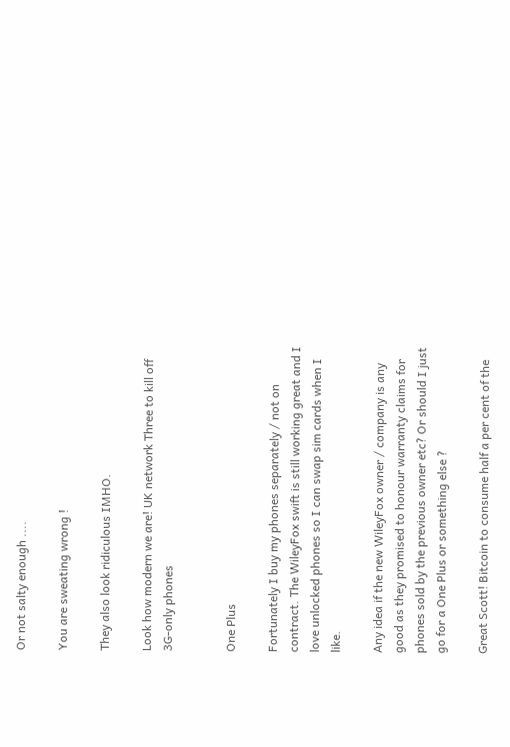Or not salty enough ....

You are sweating wrong !

They also look ridiculous IMHO.

Look how modern we are! UK network Three to kill off 3G-only phones


One Plus

Fortunately I buy my phones separately / not on contract. The WileyFox swift is still working great and I love unlocked phones so I can swap sim cards when I like.

Any idea if the new WileyFox owner / company is any good as they promised to honour warranty claims for phones sold by the previous owner etc? Or should I just go for a One Plus or something else ?

Great Scott! Bitcoin to consume half a per cent of the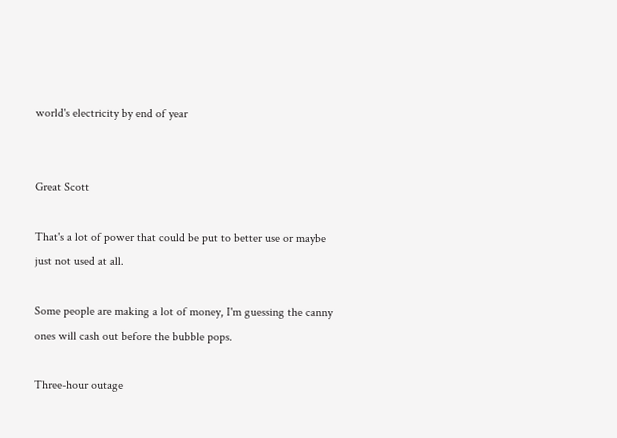world's electricity by end of year


Great Scott

That's a lot of power that could be put to better use or maybe just not used at all.

Some people are making a lot of money, I'm guessing the canny ones will cash out before the bubble pops.

Three-hour outage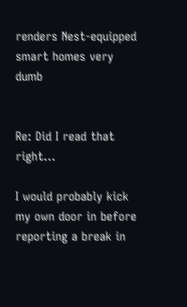renders Nest-equipped smart homes very dumb


Re: Did I read that right...

I would probably kick my own door in before reporting a break in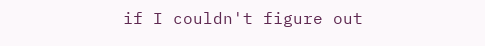if I couldn't figure out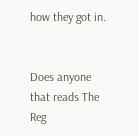how they got in.


Does anyone that reads The Reg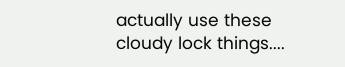actually use these cloudy lock things....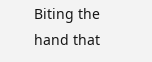Biting the hand that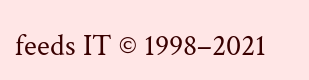feeds IT © 1998–2021